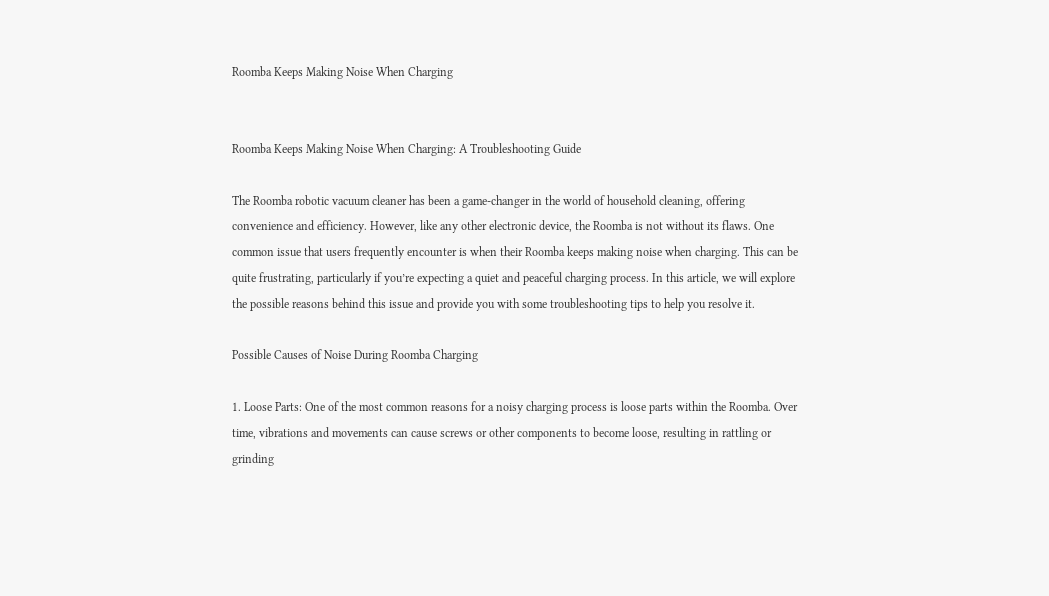Roomba Keeps Making Noise When Charging


Roomba Keeps Making Noise When Charging: A Troubleshooting Guide

The Roomba robotic vacuum cleaner has been a game-changer in the world of household cleaning, offering convenience and efficiency. However, like any other electronic device, the Roomba is not without its flaws. One common issue that users frequently encounter is when their Roomba keeps making noise when charging. This can be quite frustrating, particularly if you’re expecting a quiet and peaceful charging process. In this article, we will explore the possible reasons behind this issue and provide you with some troubleshooting tips to help you resolve it.

Possible Causes of Noise During Roomba Charging

1. Loose Parts: One of the most common reasons for a noisy charging process is loose parts within the Roomba. Over time, vibrations and movements can cause screws or other components to become loose, resulting in rattling or grinding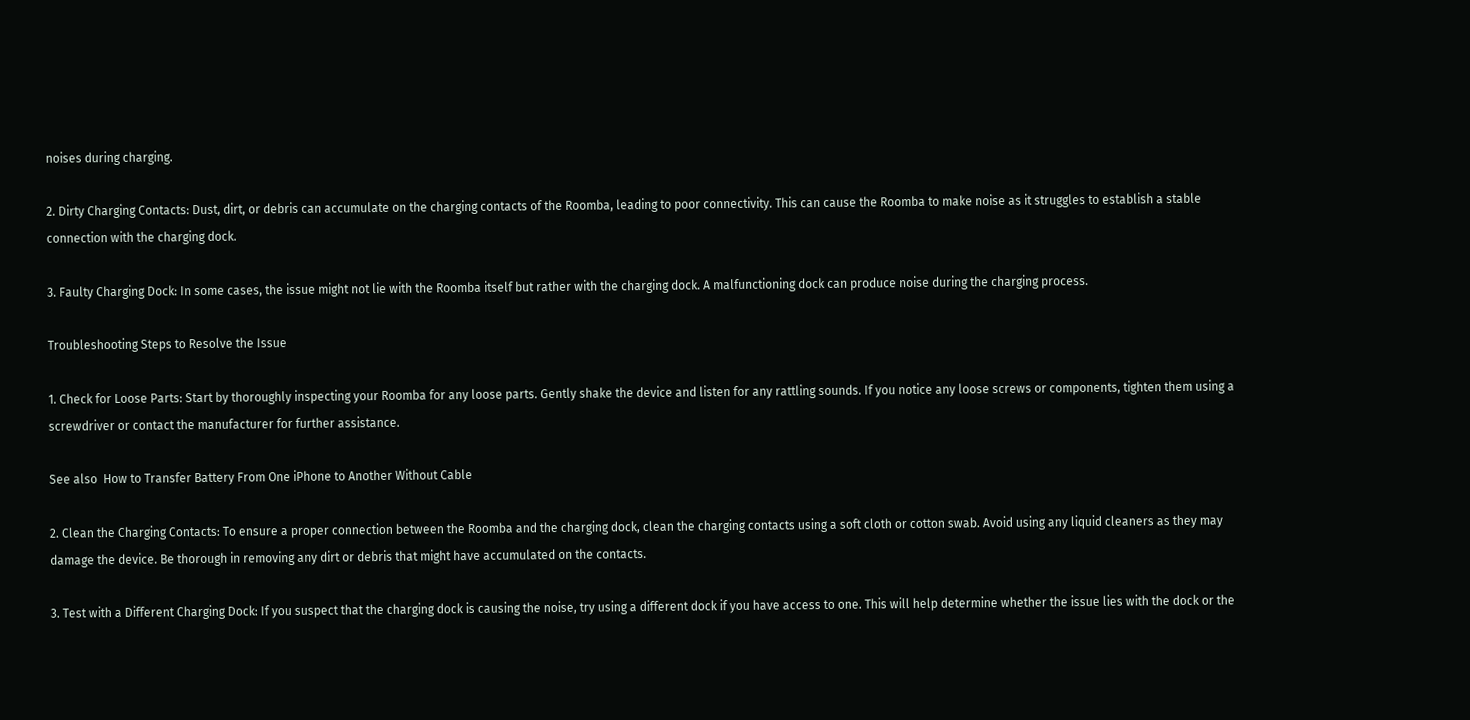noises during charging.

2. Dirty Charging Contacts: Dust, dirt, or debris can accumulate on the charging contacts of the Roomba, leading to poor connectivity. This can cause the Roomba to make noise as it struggles to establish a stable connection with the charging dock.

3. Faulty Charging Dock: In some cases, the issue might not lie with the Roomba itself but rather with the charging dock. A malfunctioning dock can produce noise during the charging process.

Troubleshooting Steps to Resolve the Issue

1. Check for Loose Parts: Start by thoroughly inspecting your Roomba for any loose parts. Gently shake the device and listen for any rattling sounds. If you notice any loose screws or components, tighten them using a screwdriver or contact the manufacturer for further assistance.

See also  How to Transfer Battery From One iPhone to Another Without Cable

2. Clean the Charging Contacts: To ensure a proper connection between the Roomba and the charging dock, clean the charging contacts using a soft cloth or cotton swab. Avoid using any liquid cleaners as they may damage the device. Be thorough in removing any dirt or debris that might have accumulated on the contacts.

3. Test with a Different Charging Dock: If you suspect that the charging dock is causing the noise, try using a different dock if you have access to one. This will help determine whether the issue lies with the dock or the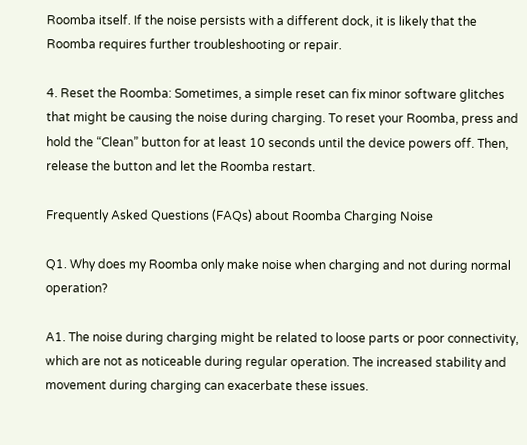Roomba itself. If the noise persists with a different dock, it is likely that the Roomba requires further troubleshooting or repair.

4. Reset the Roomba: Sometimes, a simple reset can fix minor software glitches that might be causing the noise during charging. To reset your Roomba, press and hold the “Clean” button for at least 10 seconds until the device powers off. Then, release the button and let the Roomba restart.

Frequently Asked Questions (FAQs) about Roomba Charging Noise

Q1. Why does my Roomba only make noise when charging and not during normal operation?

A1. The noise during charging might be related to loose parts or poor connectivity, which are not as noticeable during regular operation. The increased stability and movement during charging can exacerbate these issues.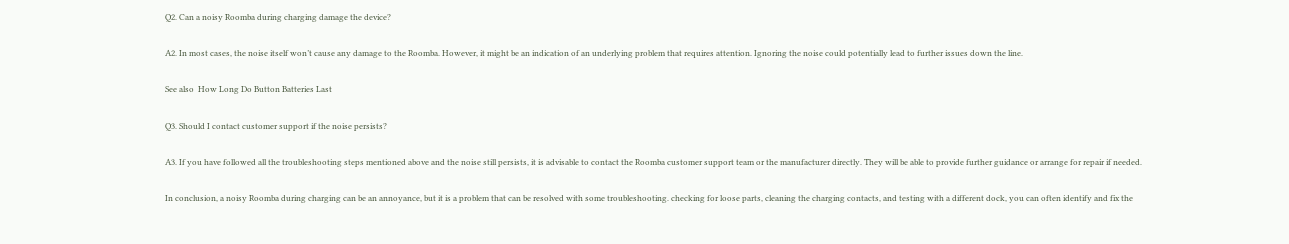Q2. Can a noisy Roomba during charging damage the device?

A2. In most cases, the noise itself won’t cause any damage to the Roomba. However, it might be an indication of an underlying problem that requires attention. Ignoring the noise could potentially lead to further issues down the line.

See also  How Long Do Button Batteries Last

Q3. Should I contact customer support if the noise persists?

A3. If you have followed all the troubleshooting steps mentioned above and the noise still persists, it is advisable to contact the Roomba customer support team or the manufacturer directly. They will be able to provide further guidance or arrange for repair if needed.

In conclusion, a noisy Roomba during charging can be an annoyance, but it is a problem that can be resolved with some troubleshooting. checking for loose parts, cleaning the charging contacts, and testing with a different dock, you can often identify and fix the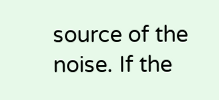source of the noise. If the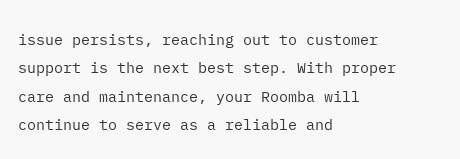issue persists, reaching out to customer support is the next best step. With proper care and maintenance, your Roomba will continue to serve as a reliable and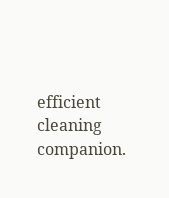efficient cleaning companion.